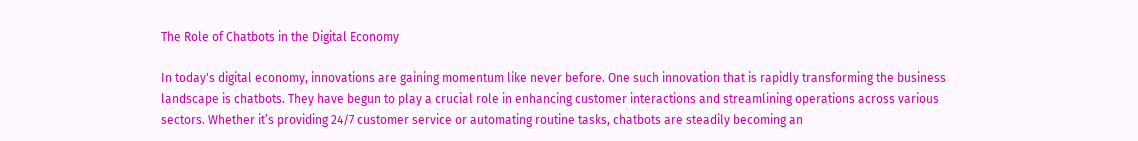The Role of Chatbots in the Digital Economy

In today's digital economy, innovations are gaining momentum like never before. One such innovation that is rapidly transforming the business landscape is chatbots. They have begun to play a crucial role in enhancing customer interactions and streamlining operations across various sectors. Whether it’s providing 24/7 customer service or automating routine tasks, chatbots are steadily becoming an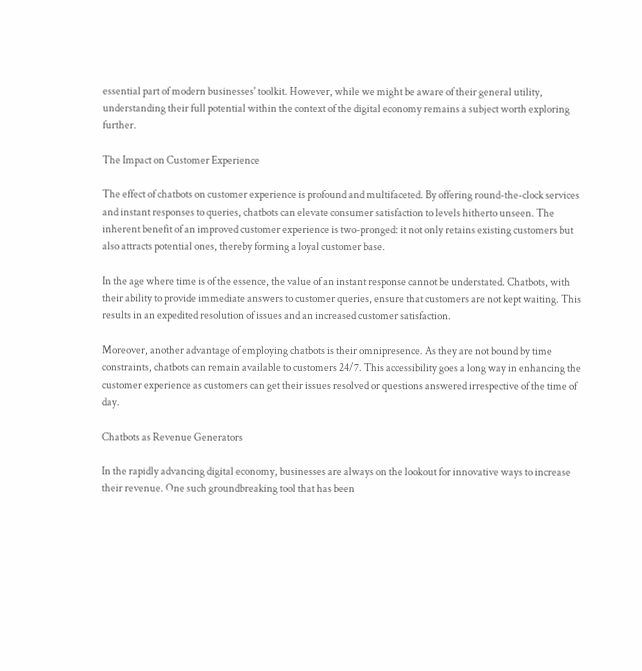essential part of modern businesses' toolkit. However, while we might be aware of their general utility, understanding their full potential within the context of the digital economy remains a subject worth exploring further.

The Impact on Customer Experience

The effect of chatbots on customer experience is profound and multifaceted. By offering round-the-clock services and instant responses to queries, chatbots can elevate consumer satisfaction to levels hitherto unseen. The inherent benefit of an improved customer experience is two-pronged: it not only retains existing customers but also attracts potential ones, thereby forming a loyal customer base.

In the age where time is of the essence, the value of an instant response cannot be understated. Chatbots, with their ability to provide immediate answers to customer queries, ensure that customers are not kept waiting. This results in an expedited resolution of issues and an increased customer satisfaction.

Moreover, another advantage of employing chatbots is their omnipresence. As they are not bound by time constraints, chatbots can remain available to customers 24/7. This accessibility goes a long way in enhancing the customer experience as customers can get their issues resolved or questions answered irrespective of the time of day.

Chatbots as Revenue Generators

In the rapidly advancing digital economy, businesses are always on the lookout for innovative ways to increase their revenue. One such groundbreaking tool that has been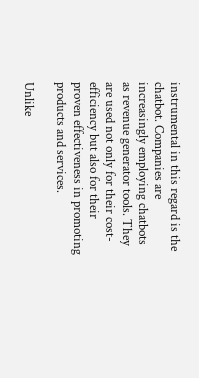instrumental in this regard is the chatbot. Companies are increasingly employing chatbots as revenue generator tools. They are used not only for their cost-efficiency but also for their proven effectiveness in promoting products and services.

Unlike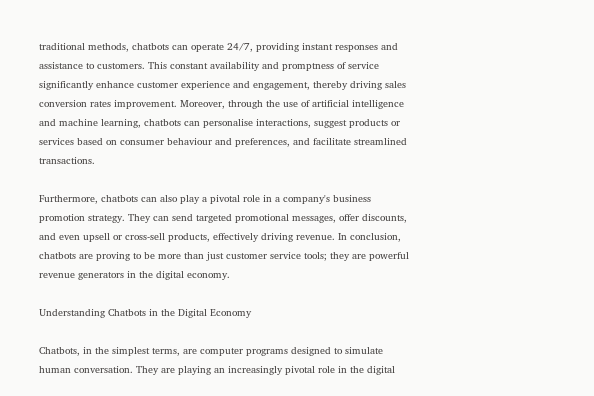traditional methods, chatbots can operate 24/7, providing instant responses and assistance to customers. This constant availability and promptness of service significantly enhance customer experience and engagement, thereby driving sales conversion rates improvement. Moreover, through the use of artificial intelligence and machine learning, chatbots can personalise interactions, suggest products or services based on consumer behaviour and preferences, and facilitate streamlined transactions.

Furthermore, chatbots can also play a pivotal role in a company's business promotion strategy. They can send targeted promotional messages, offer discounts, and even upsell or cross-sell products, effectively driving revenue. In conclusion, chatbots are proving to be more than just customer service tools; they are powerful revenue generators in the digital economy.

Understanding Chatbots in the Digital Economy

Chatbots, in the simplest terms, are computer programs designed to simulate human conversation. They are playing an increasingly pivotal role in the digital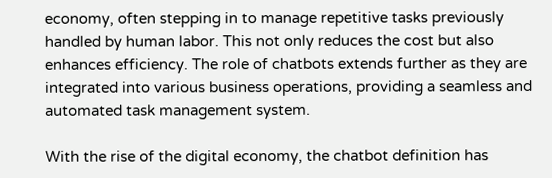economy, often stepping in to manage repetitive tasks previously handled by human labor. This not only reduces the cost but also enhances efficiency. The role of chatbots extends further as they are integrated into various business operations, providing a seamless and automated task management system.

With the rise of the digital economy, the chatbot definition has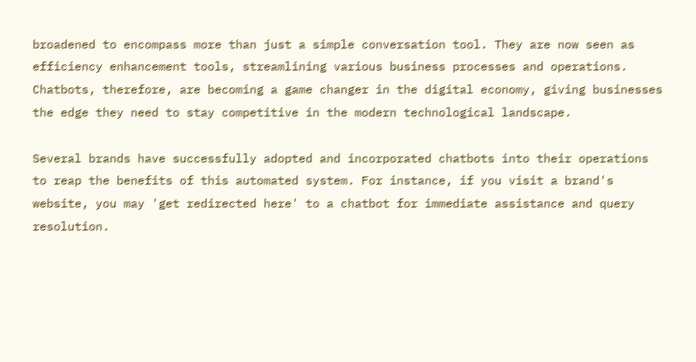broadened to encompass more than just a simple conversation tool. They are now seen as efficiency enhancement tools, streamlining various business processes and operations. Chatbots, therefore, are becoming a game changer in the digital economy, giving businesses the edge they need to stay competitive in the modern technological landscape.

Several brands have successfully adopted and incorporated chatbots into their operations to reap the benefits of this automated system. For instance, if you visit a brand's website, you may 'get redirected here' to a chatbot for immediate assistance and query resolution.